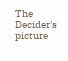The Decider's picture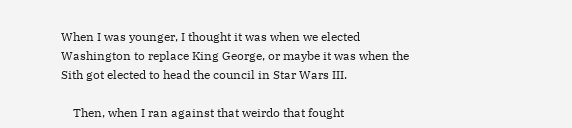When I was younger, I thought it was when we elected Washington to replace King George, or maybe it was when the Sith got elected to head the council in Star Wars III.

    Then, when I ran against that weirdo that fought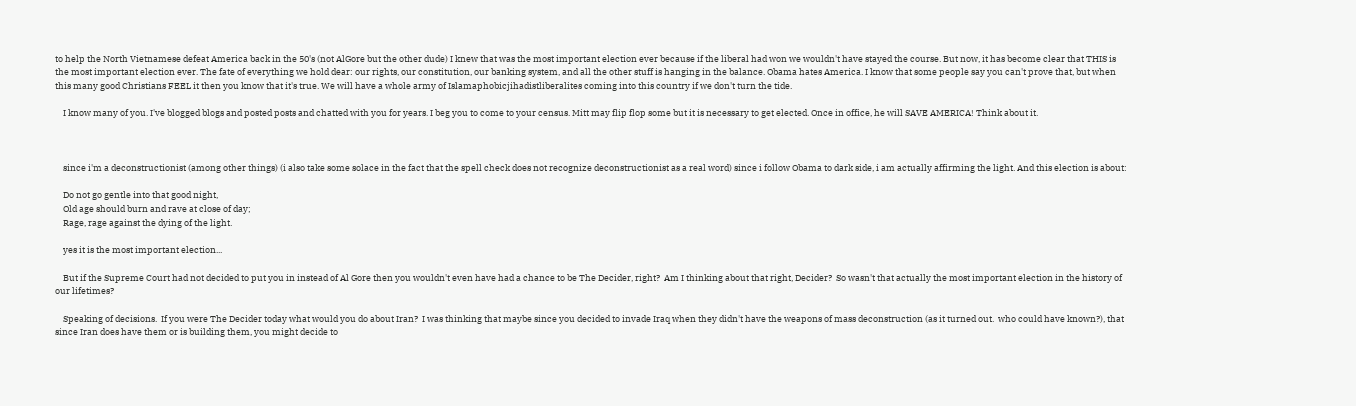to help the North Vietnamese defeat America back in the 50's (not AlGore but the other dude) I knew that was the most important election ever because if the liberal had won we wouldn't have stayed the course. But now, it has become clear that THIS is the most important election ever. The fate of everything we hold dear: our rights, our constitution, our banking system, and all the other stuff is hanging in the balance. Obama hates America. I know that some people say you can't prove that, but when this many good Christians FEEL it then you know that it's true. We will have a whole army of Islamaphobicjihadistliberalites coming into this country if we don't turn the tide.

    I know many of you. I've blogged blogs and posted posts and chatted with you for years. I beg you to come to your census. Mitt may flip flop some but it is necessary to get elected. Once in office, he will SAVE AMERICA! Think about it.



    since i'm a deconstructionist (among other things) (i also take some solace in the fact that the spell check does not recognize deconstructionist as a real word) since i follow Obama to dark side, i am actually affirming the light. And this election is about:

    Do not go gentle into that good night,
    Old age should burn and rave at close of day;
    Rage, rage against the dying of the light.

    yes it is the most important election...

    But if the Supreme Court had not decided to put you in instead of Al Gore then you wouldn't even have had a chance to be The Decider, right?  Am I thinking about that right, Decider?  So wasn't that actually the most important election in the history of our lifetimes?

    Speaking of decisions.  If you were The Decider today what would you do about Iran?  I was thinking that maybe since you decided to invade Iraq when they didn't have the weapons of mass deconstruction (as it turned out.  who could have known?), that since Iran does have them or is building them, you might decide to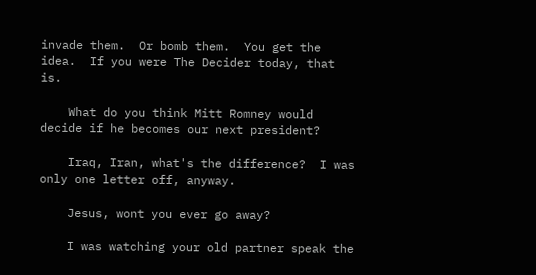invade them.  Or bomb them.  You get the idea.  If you were The Decider today, that is.

    What do you think Mitt Romney would decide if he becomes our next president?

    Iraq, Iran, what's the difference?  I was only one letter off, anyway.

    Jesus, wont you ever go away?

    I was watching your old partner speak the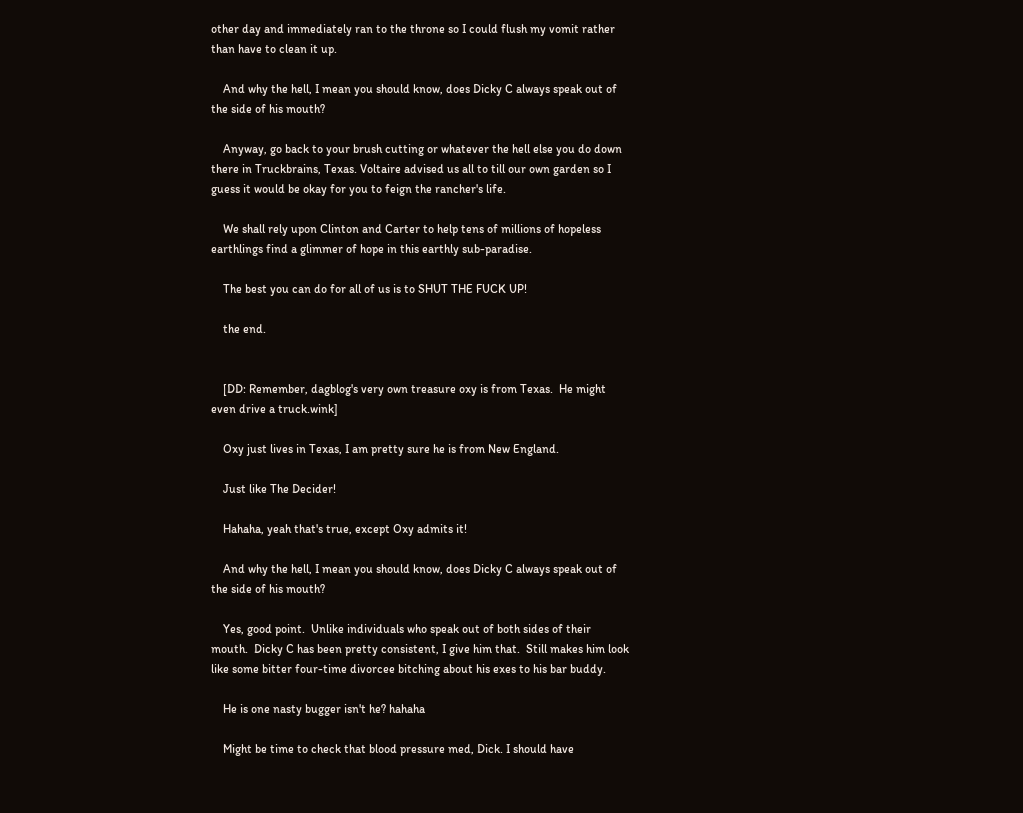other day and immediately ran to the throne so I could flush my vomit rather than have to clean it up.

    And why the hell, I mean you should know, does Dicky C always speak out of the side of his mouth?

    Anyway, go back to your brush cutting or whatever the hell else you do down there in Truckbrains, Texas. Voltaire advised us all to till our own garden so I guess it would be okay for you to feign the rancher's life.

    We shall rely upon Clinton and Carter to help tens of millions of hopeless earthlings find a glimmer of hope in this earthly sub-paradise.

    The best you can do for all of us is to SHUT THE FUCK UP!

    the end.


    [DD: Remember, dagblog's very own treasure oxy is from Texas.  He might even drive a truck.wink]

    Oxy just lives in Texas, I am pretty sure he is from New England.

    Just like The Decider!

    Hahaha, yeah that's true, except Oxy admits it!

    And why the hell, I mean you should know, does Dicky C always speak out of the side of his mouth?

    Yes, good point.  Unlike individuals who speak out of both sides of their mouth.  Dicky C has been pretty consistent, I give him that.  Still makes him look like some bitter four-time divorcee bitching about his exes to his bar buddy.

    He is one nasty bugger isn't he? hahaha

    Might be time to check that blood pressure med, Dick. I should have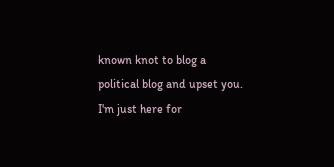known knot to blog a political blog and upset you.  I'm just here for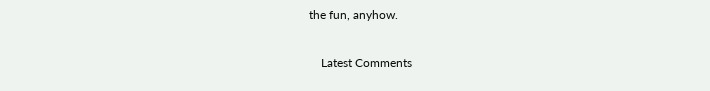the fun, anyhow.

    Latest Comments